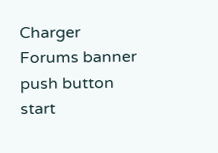Charger Forums banner
push button start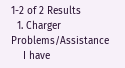1-2 of 2 Results
  1. Charger Problems/Assistance
    I have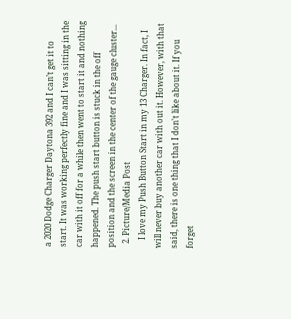a 2020 Dodge Charger Daytona 392 and I can’t get it to start. It was working perfectly fine and I was sitting in the car with it off for a while then went to start it and nothing happened. The push start button is stuck in the off position and the screen in the center of the gauge cluster...
  2. Picture/Media Post
    I love my Push Button Start in my 13 Charger. In fact, I will never buy another car with out it. However, with that said, there is one thing that I don't like about it. If you forget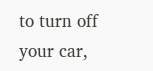to turn off your car,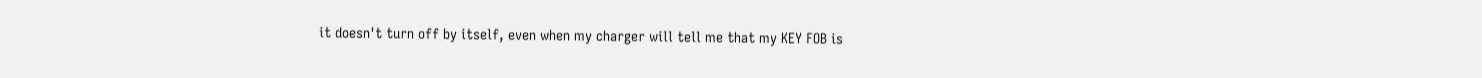it doesn't turn off by itself, even when my charger will tell me that my KEY FOB is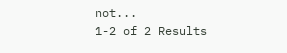not...
1-2 of 2 Results